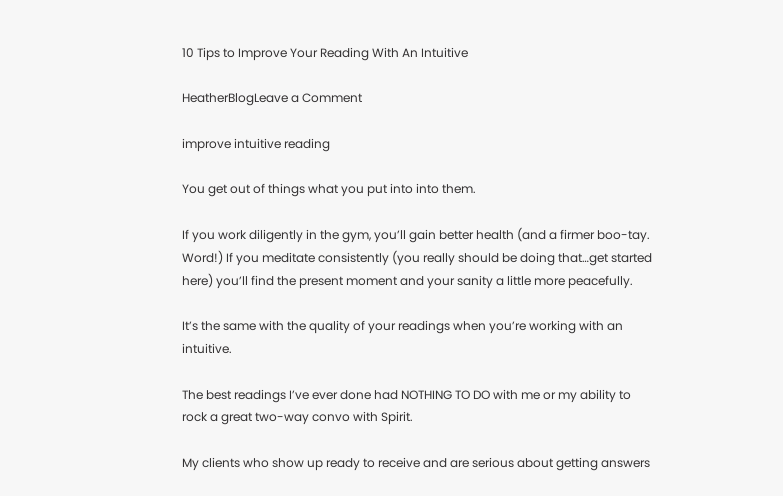10 Tips to Improve Your Reading With An Intuitive

HeatherBlogLeave a Comment

improve intuitive reading

You get out of things what you put into into them.

If you work diligently in the gym, you’ll gain better health (and a firmer boo-tay. Word!) If you meditate consistently (you really should be doing that…get started here) you’ll find the present moment and your sanity a little more peacefully.

It’s the same with the quality of your readings when you’re working with an intuitive.

The best readings I’ve ever done had NOTHING TO DO with me or my ability to rock a great two-way convo with Spirit.

My clients who show up ready to receive and are serious about getting answers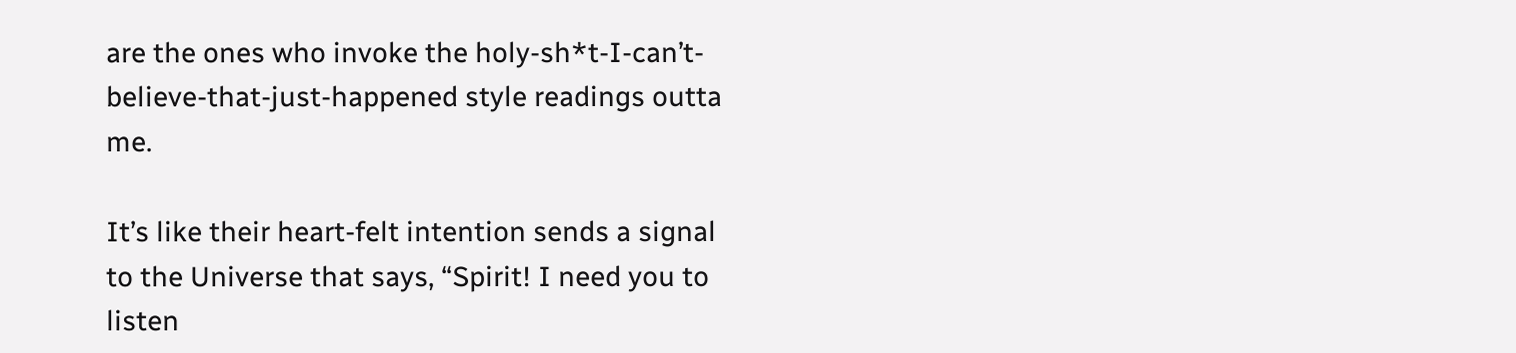are the ones who invoke the holy-sh*t-I-can’t-believe-that-just-happened style readings outta me.

It’s like their heart-felt intention sends a signal to the Universe that says, “Spirit! I need you to listen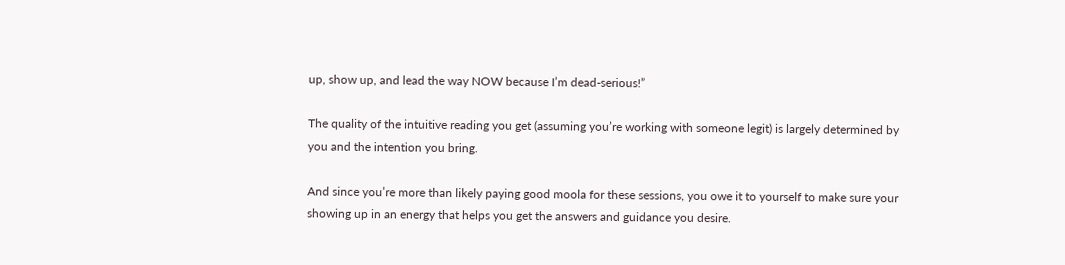up, show up, and lead the way NOW because I’m dead-serious!”

The quality of the intuitive reading you get (assuming you’re working with someone legit) is largely determined by you and the intention you bring.

And since you’re more than likely paying good moola for these sessions, you owe it to yourself to make sure your showing up in an energy that helps you get the answers and guidance you desire.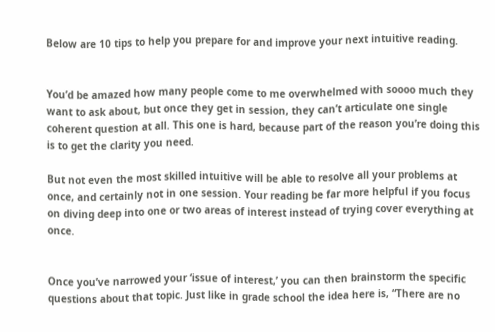Below are 10 tips to help you prepare for and improve your next intuitive reading.


You’d be amazed how many people come to me overwhelmed with soooo much they want to ask about, but once they get in session, they can’t articulate one single coherent question at all. This one is hard, because part of the reason you’re doing this is to get the clarity you need.

But not even the most skilled intuitive will be able to resolve all your problems at once, and certainly not in one session. Your reading be far more helpful if you focus on diving deep into one or two areas of interest instead of trying cover everything at once.


Once you’ve narrowed your ‘issue of interest,’ you can then brainstorm the specific questions about that topic. Just like in grade school the idea here is, “There are no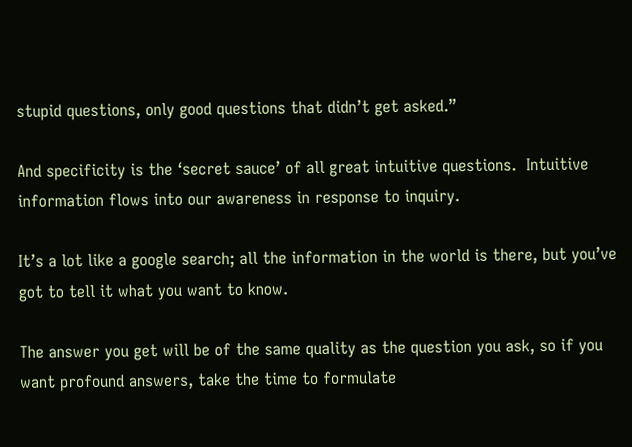stupid questions, only good questions that didn’t get asked.”

And specificity is the ‘secret sauce’ of all great intuitive questions.  Intuitive information flows into our awareness in response to inquiry.

It’s a lot like a google search; all the information in the world is there, but you’ve got to tell it what you want to know.

The answer you get will be of the same quality as the question you ask, so if you want profound answers, take the time to formulate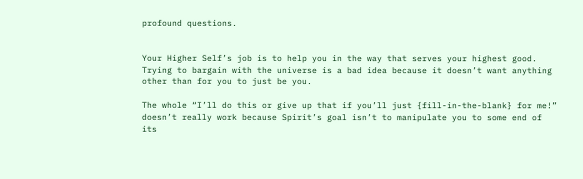profound questions.


Your Higher Self’s job is to help you in the way that serves your highest good. Trying to bargain with the universe is a bad idea because it doesn’t want anything other than for you to just be you.

The whole “I’ll do this or give up that if you’ll just {fill-in-the-blank} for me!” doesn’t really work because Spirit’s goal isn’t to manipulate you to some end of its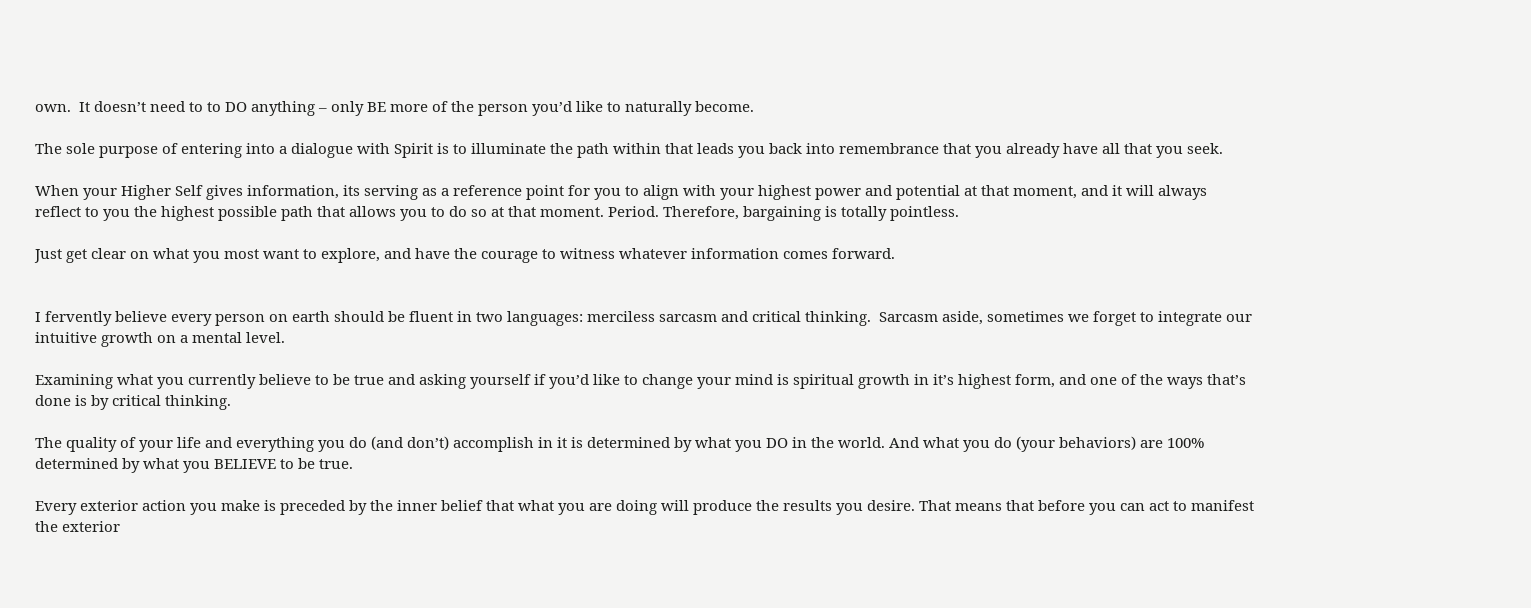own.  It doesn’t need to to DO anything – only BE more of the person you’d like to naturally become.

The sole purpose of entering into a dialogue with Spirit is to illuminate the path within that leads you back into remembrance that you already have all that you seek.

When your Higher Self gives information, its serving as a reference point for you to align with your highest power and potential at that moment, and it will always reflect to you the highest possible path that allows you to do so at that moment. Period. Therefore, bargaining is totally pointless.

Just get clear on what you most want to explore, and have the courage to witness whatever information comes forward.


I fervently believe every person on earth should be fluent in two languages: merciless sarcasm and critical thinking.  Sarcasm aside, sometimes we forget to integrate our intuitive growth on a mental level.

Examining what you currently believe to be true and asking yourself if you’d like to change your mind is spiritual growth in it’s highest form, and one of the ways that’s done is by critical thinking.

The quality of your life and everything you do (and don’t) accomplish in it is determined by what you DO in the world. And what you do (your behaviors) are 100% determined by what you BELIEVE to be true.

Every exterior action you make is preceded by the inner belief that what you are doing will produce the results you desire. That means that before you can act to manifest the exterior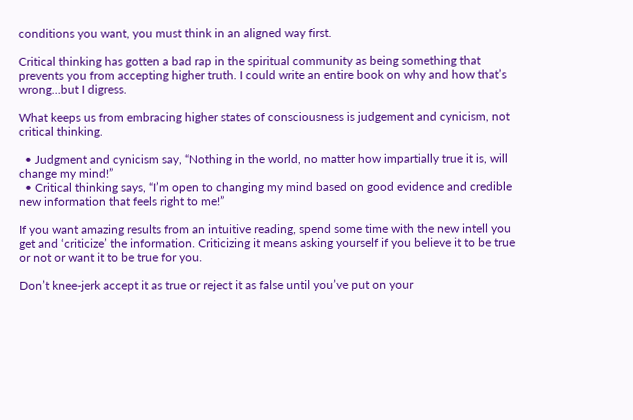conditions you want, you must think in an aligned way first.

Critical thinking has gotten a bad rap in the spiritual community as being something that prevents you from accepting higher truth. I could write an entire book on why and how that’s wrong…but I digress.

What keeps us from embracing higher states of consciousness is judgement and cynicism, not critical thinking.

  • Judgment and cynicism say, “Nothing in the world, no matter how impartially true it is, will change my mind!”
  • Critical thinking says, “I’m open to changing my mind based on good evidence and credible new information that feels right to me!”

If you want amazing results from an intuitive reading, spend some time with the new intell you get and ‘criticize’ the information. Criticizing it means asking yourself if you believe it to be true or not or want it to be true for you.

Don’t knee-jerk accept it as true or reject it as false until you’ve put on your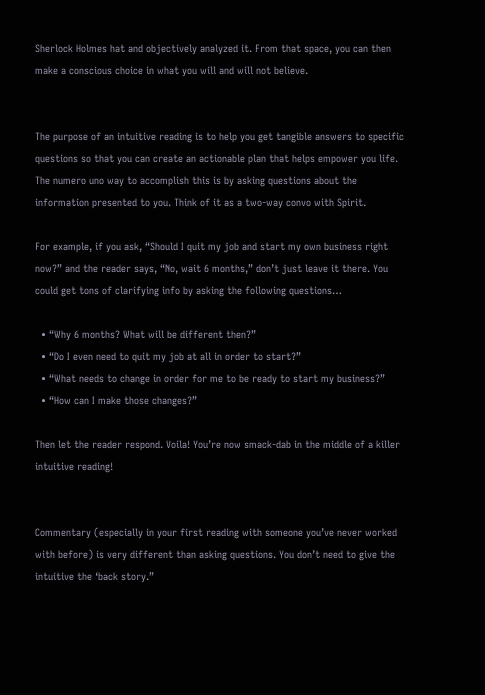Sherlock Holmes hat and objectively analyzed it. From that space, you can then make a conscious choice in what you will and will not believe.


The purpose of an intuitive reading is to help you get tangible answers to specific questions so that you can create an actionable plan that helps empower you life. The numero uno way to accomplish this is by asking questions about the information presented to you. Think of it as a two-way convo with Spirit.

For example, if you ask, “Should I quit my job and start my own business right now?” and the reader says, “No, wait 6 months,” don’t just leave it there. You could get tons of clarifying info by asking the following questions…

  • “Why 6 months? What will be different then?”
  • “Do I even need to quit my job at all in order to start?”
  • “What needs to change in order for me to be ready to start my business?”
  • “How can I make those changes?”

Then let the reader respond. Voila! You’re now smack-dab in the middle of a killer intuitive reading!


Commentary (especially in your first reading with someone you’ve never worked with before) is very different than asking questions. You don’t need to give the intuitive the ‘back story.”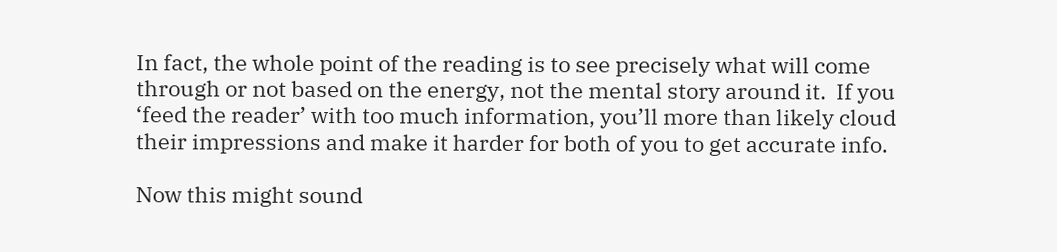In fact, the whole point of the reading is to see precisely what will come through or not based on the energy, not the mental story around it.  If you ‘feed the reader’ with too much information, you’ll more than likely cloud their impressions and make it harder for both of you to get accurate info.

Now this might sound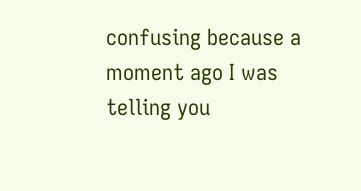confusing because a moment ago I was telling you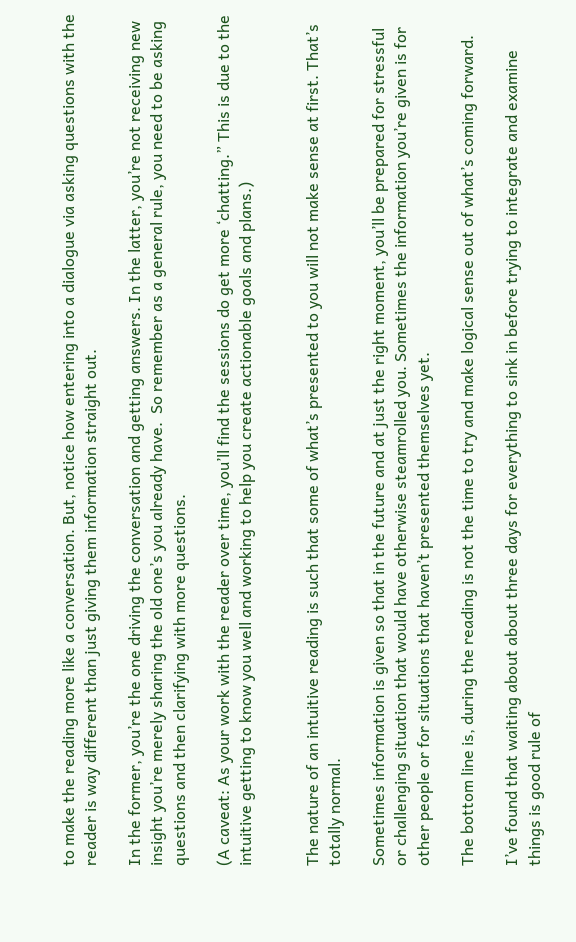to make the reading more like a conversation. But, notice how entering into a dialogue via asking questions with the reader is way different than just giving them information straight out.

In the former, you’re the one driving the conversation and getting answers. In the latter, you’re not receiving new insight you’re merely sharing the old one’s you already have.  So remember as a general rule, you need to be asking questions and then clarifying with more questions.

(A caveat: As your work with the reader over time, you’ll find the sessions do get more ‘chatting.” This is due to the intuitive getting to know you well and working to help you create actionable goals and plans.)


The nature of an intuitive reading is such that some of what’s presented to you will not make sense at first. That’s totally normal.

Sometimes information is given so that in the future and at just the right moment, you’ll be prepared for stressful or challenging situation that would have otherwise steamrolled you. Sometimes the information you’re given is for other people or for situations that haven’t presented themselves yet.

The bottom line is, during the reading is not the time to try and make logical sense out of what’s coming forward.

I’ve found that waiting about about three days for everything to sink in before trying to integrate and examine things is good rule of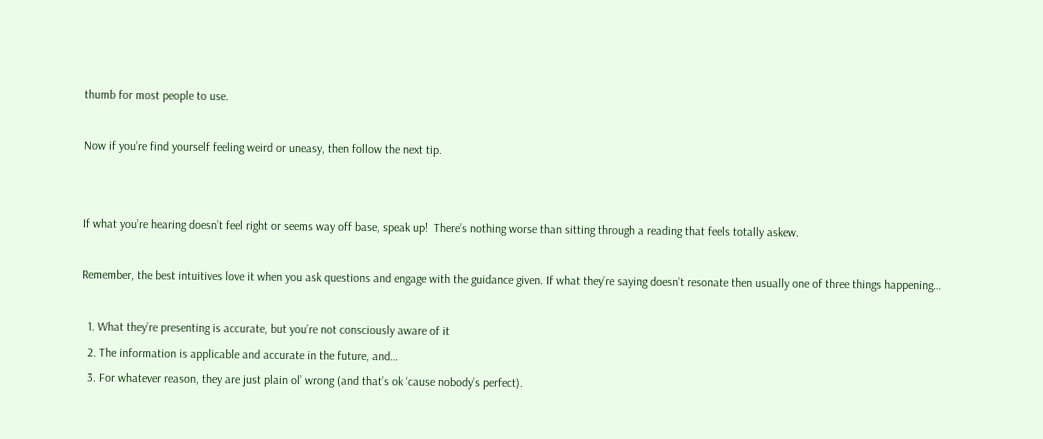thumb for most people to use.

Now if you’re find yourself feeling weird or uneasy, then follow the next tip.


If what you’re hearing doesn’t feel right or seems way off base, speak up!  There’s nothing worse than sitting through a reading that feels totally askew.

Remember, the best intuitives love it when you ask questions and engage with the guidance given. If what they’re saying doesn’t resonate then usually one of three things happening…

  1. What they’re presenting is accurate, but you’re not consciously aware of it
  2. The information is applicable and accurate in the future, and…
  3. For whatever reason, they are just plain ol’ wrong (and that’s ok ‘cause nobody’s perfect).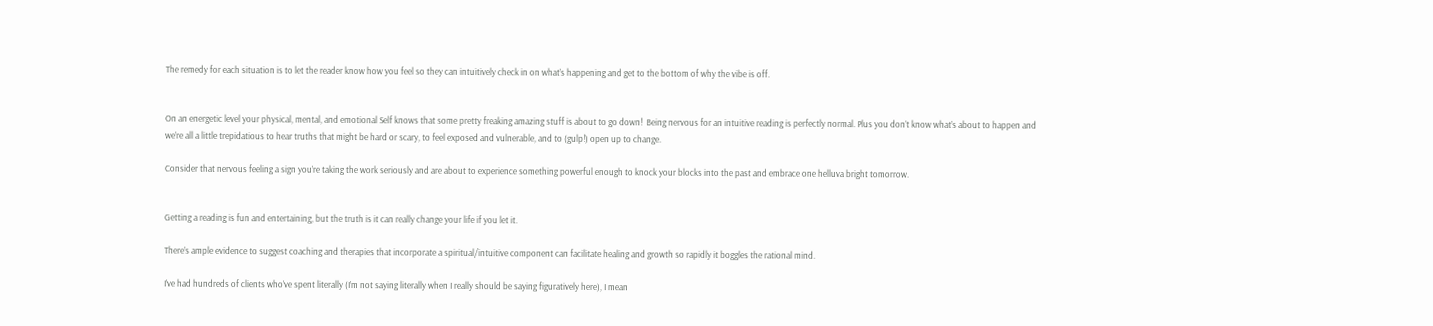The remedy for each situation is to let the reader know how you feel so they can intuitively check in on what’s happening and get to the bottom of why the vibe is off.


On an energetic level your physical, mental, and emotional Self knows that some pretty freaking amazing stuff is about to go down!  Being nervous for an intuitive reading is perfectly normal. Plus you don’t know what’s about to happen and we’re all a little trepidatious to hear truths that might be hard or scary, to feel exposed and vulnerable, and to (gulp!) open up to change.

Consider that nervous feeling a sign you’re taking the work seriously and are about to experience something powerful enough to knock your blocks into the past and embrace one helluva bright tomorrow.


Getting a reading is fun and entertaining, but the truth is it can really change your life if you let it.

There’s ample evidence to suggest coaching and therapies that incorporate a spiritual/intuitive component can facilitate healing and growth so rapidly it boggles the rational mind.

I’ve had hundreds of clients who’ve spent literally (I’m not saying literally when I really should be saying figuratively here), I mean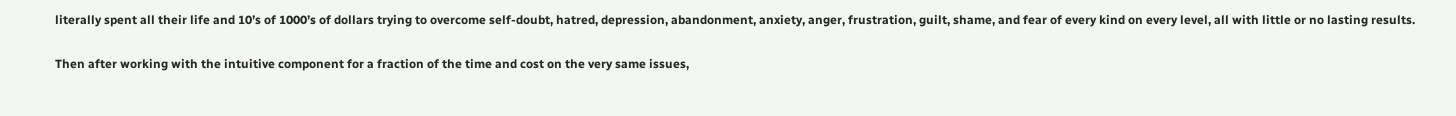literally spent all their life and 10’s of 1000’s of dollars trying to overcome self-doubt, hatred, depression, abandonment, anxiety, anger, frustration, guilt, shame, and fear of every kind on every level, all with little or no lasting results.

Then after working with the intuitive component for a fraction of the time and cost on the very same issues,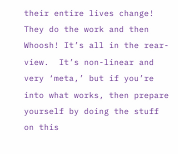their entire lives change!  They do the work and then Whoosh! It’s all in the rear-view.  It’s non-linear and very ‘meta,’ but if you’re into what works, then prepare yourself by doing the stuff on this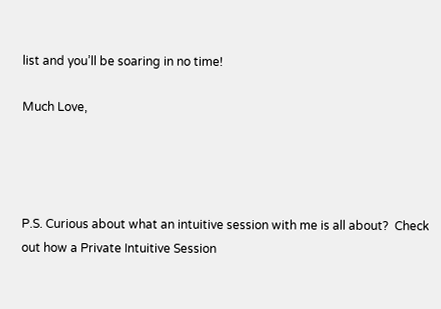list and you’ll be soaring in no time!

Much Love,




P.S. Curious about what an intuitive session with me is all about?  Check out how a Private Intuitive Session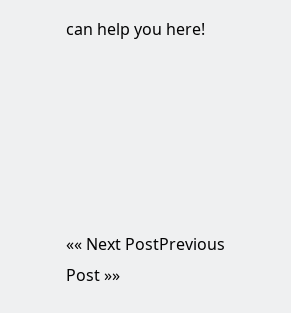can help you here!






«« Next PostPrevious Post »»